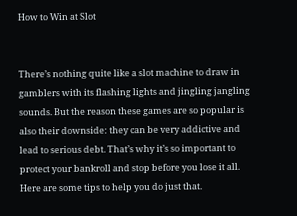How to Win at Slot


There’s nothing quite like a slot machine to draw in gamblers with its flashing lights and jingling jangling sounds. But the reason these games are so popular is also their downside: they can be very addictive and lead to serious debt. That’s why it’s so important to protect your bankroll and stop before you lose it all. Here are some tips to help you do just that.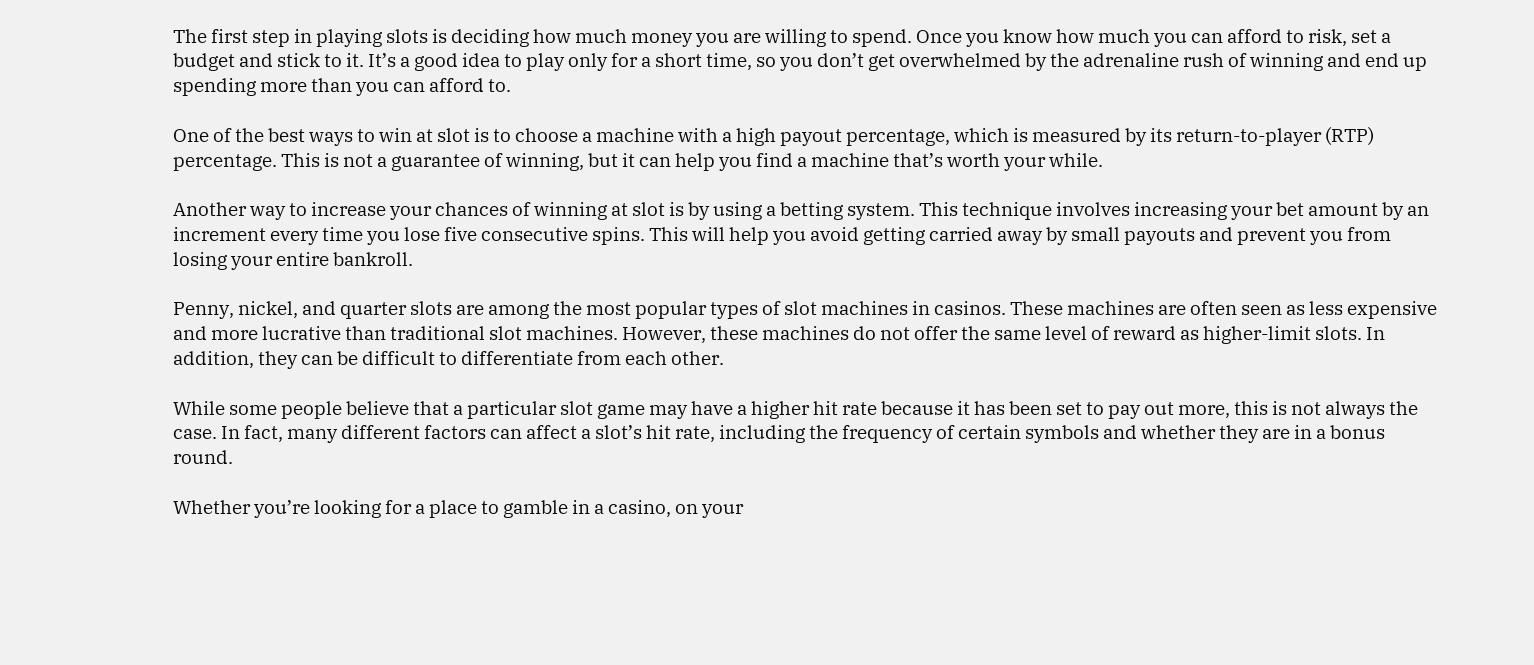The first step in playing slots is deciding how much money you are willing to spend. Once you know how much you can afford to risk, set a budget and stick to it. It’s a good idea to play only for a short time, so you don’t get overwhelmed by the adrenaline rush of winning and end up spending more than you can afford to.

One of the best ways to win at slot is to choose a machine with a high payout percentage, which is measured by its return-to-player (RTP) percentage. This is not a guarantee of winning, but it can help you find a machine that’s worth your while.

Another way to increase your chances of winning at slot is by using a betting system. This technique involves increasing your bet amount by an increment every time you lose five consecutive spins. This will help you avoid getting carried away by small payouts and prevent you from losing your entire bankroll.

Penny, nickel, and quarter slots are among the most popular types of slot machines in casinos. These machines are often seen as less expensive and more lucrative than traditional slot machines. However, these machines do not offer the same level of reward as higher-limit slots. In addition, they can be difficult to differentiate from each other.

While some people believe that a particular slot game may have a higher hit rate because it has been set to pay out more, this is not always the case. In fact, many different factors can affect a slot’s hit rate, including the frequency of certain symbols and whether they are in a bonus round.

Whether you’re looking for a place to gamble in a casino, on your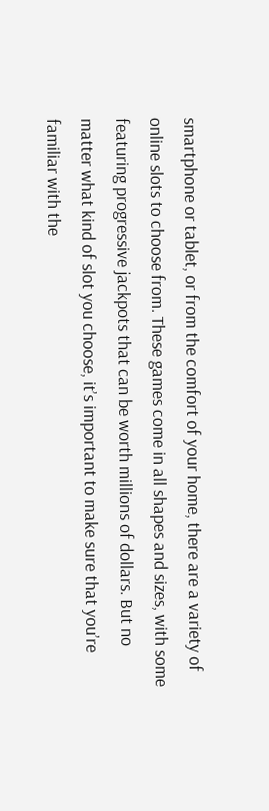smartphone or tablet, or from the comfort of your home, there are a variety of online slots to choose from. These games come in all shapes and sizes, with some featuring progressive jackpots that can be worth millions of dollars. But no matter what kind of slot you choose, it’s important to make sure that you’re familiar with the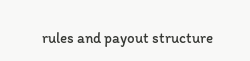rules and payout structure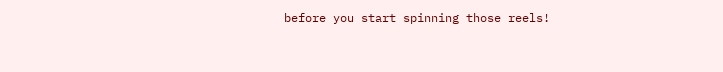before you start spinning those reels!